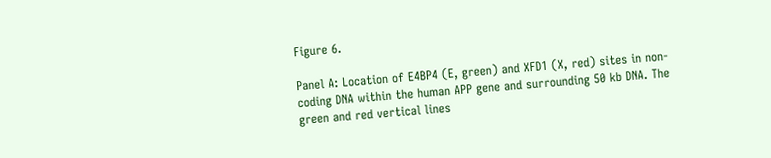Figure 6.

Panel A: Location of E4BP4 (E, green) and XFD1 (X, red) sites in non-coding DNA within the human APP gene and surrounding 50 kb DNA. The green and red vertical lines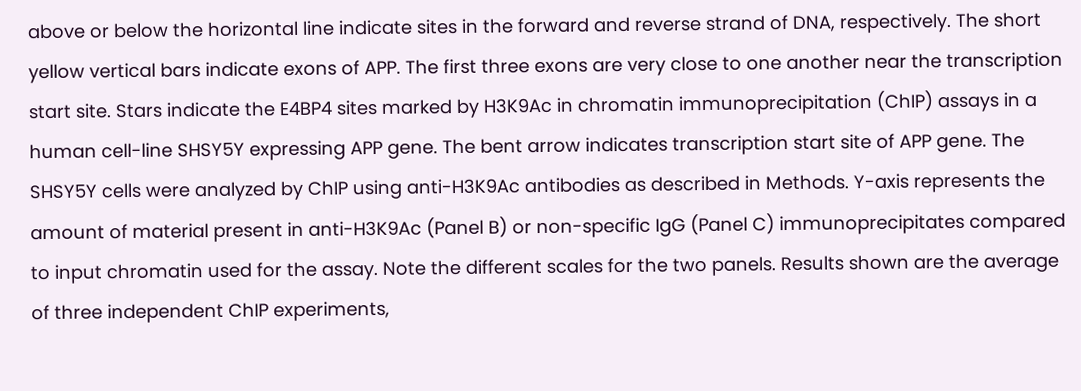above or below the horizontal line indicate sites in the forward and reverse strand of DNA, respectively. The short yellow vertical bars indicate exons of APP. The first three exons are very close to one another near the transcription start site. Stars indicate the E4BP4 sites marked by H3K9Ac in chromatin immunoprecipitation (ChIP) assays in a human cell-line SHSY5Y expressing APP gene. The bent arrow indicates transcription start site of APP gene. The SHSY5Y cells were analyzed by ChIP using anti-H3K9Ac antibodies as described in Methods. Y-axis represents the amount of material present in anti-H3K9Ac (Panel B) or non-specific IgG (Panel C) immunoprecipitates compared to input chromatin used for the assay. Note the different scales for the two panels. Results shown are the average of three independent ChIP experiments,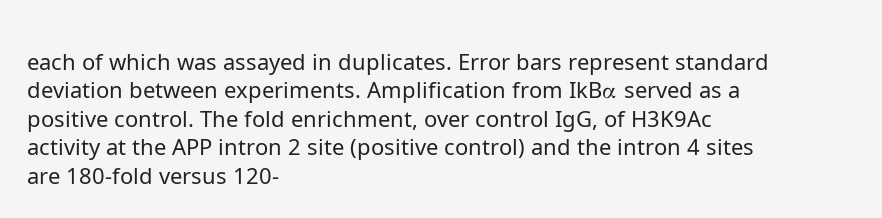each of which was assayed in duplicates. Error bars represent standard deviation between experiments. Amplification from IkBα served as a positive control. The fold enrichment, over control IgG, of H3K9Ac activity at the APP intron 2 site (positive control) and the intron 4 sites are 180-fold versus 120-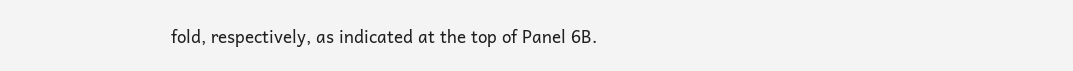fold, respectively, as indicated at the top of Panel 6B.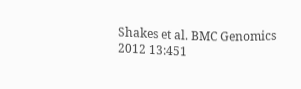Shakes et al. BMC Genomics 2012 13:451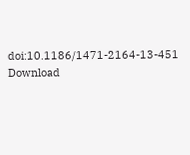doi:10.1186/1471-2164-13-451
Download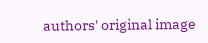authors' original image